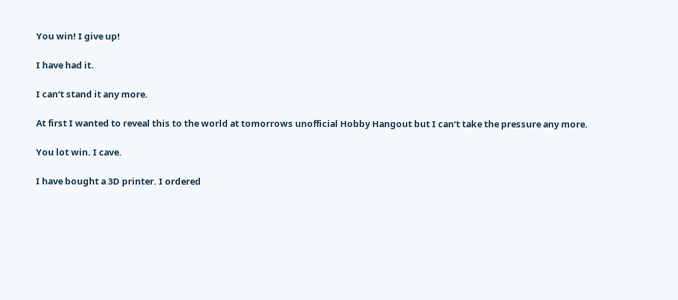You win! I give up!

I have had it.

I can’t stand it any more.

At first I wanted to reveal this to the world at tomorrows unofficial Hobby Hangout but I can’t take the pressure any more.

You lot win. I cave.

I have bought a 3D printer. I ordered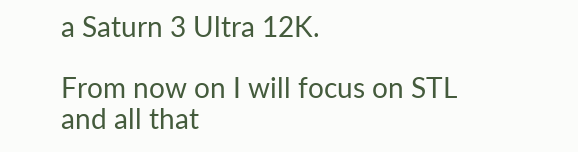a Saturn 3 Ultra 12K.

From now on I will focus on STL and all that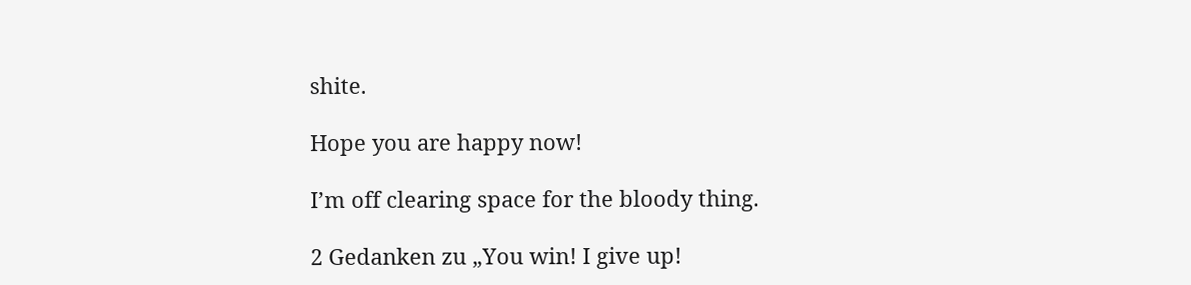shite.

Hope you are happy now!

I’m off clearing space for the bloody thing.

2 Gedanken zu „You win! I give up!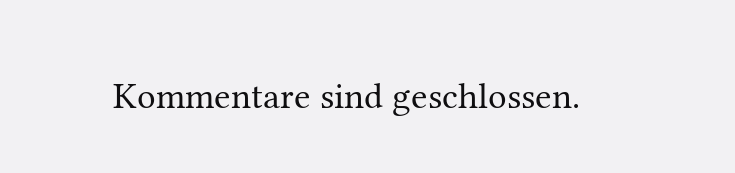Kommentare sind geschlossen.